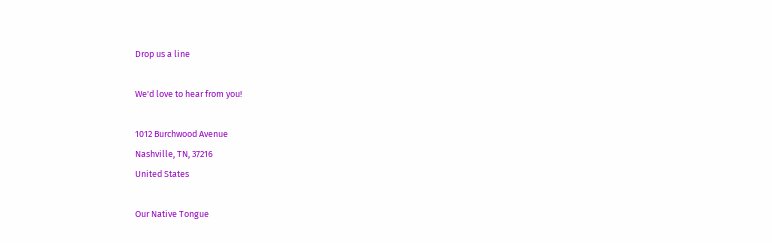Drop us a line

We'd love to hear from you!

1012 Burchwood Avenue
Nashville, TN, 37216
United States

Our Native Tongue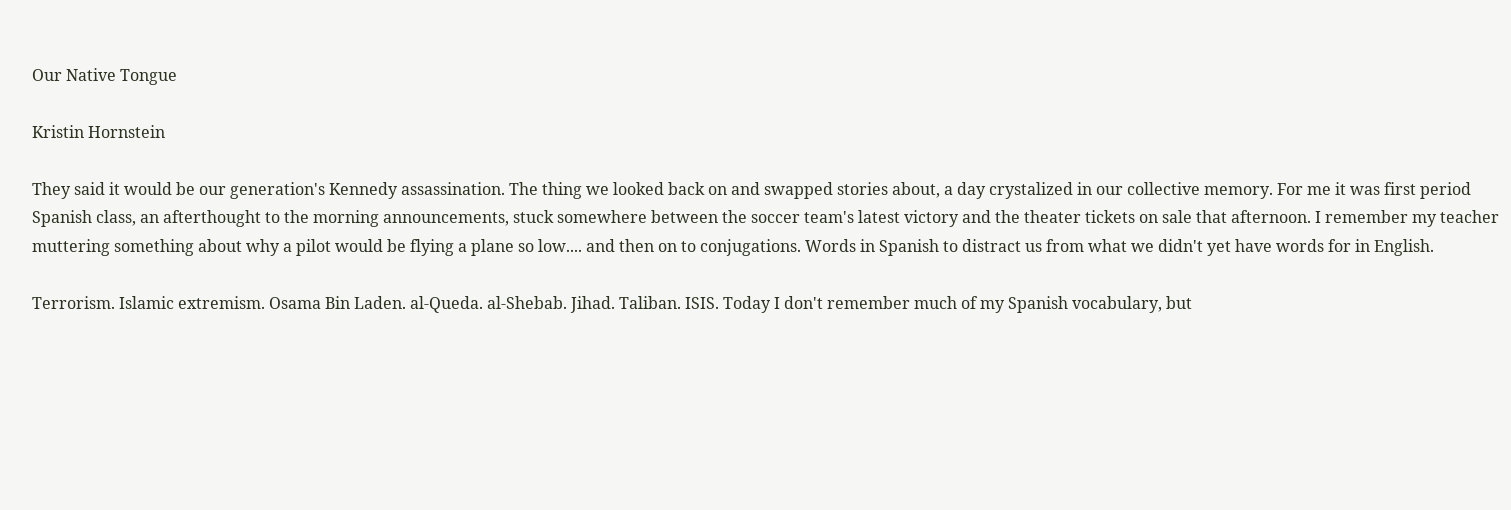Our Native Tongue

Kristin Hornstein

They said it would be our generation's Kennedy assassination. The thing we looked back on and swapped stories about, a day crystalized in our collective memory. For me it was first period Spanish class, an afterthought to the morning announcements, stuck somewhere between the soccer team's latest victory and the theater tickets on sale that afternoon. I remember my teacher muttering something about why a pilot would be flying a plane so low.... and then on to conjugations. Words in Spanish to distract us from what we didn't yet have words for in English.

Terrorism. Islamic extremism. Osama Bin Laden. al-Queda. al-Shebab. Jihad. Taliban. ISIS. Today I don't remember much of my Spanish vocabulary, but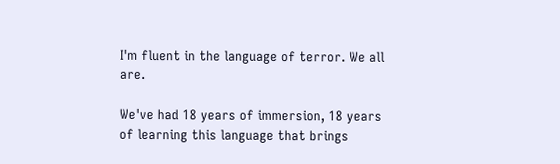I'm fluent in the language of terror. We all are.

We've had 18 years of immersion, 18 years of learning this language that brings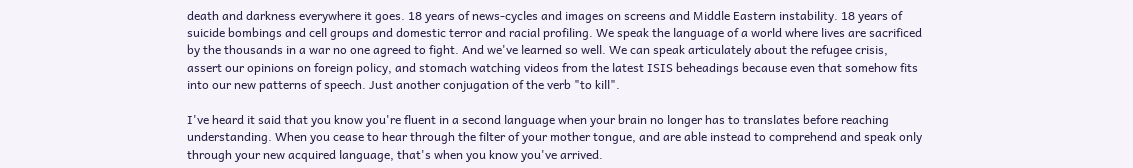death and darkness everywhere it goes. 18 years of news-cycles and images on screens and Middle Eastern instability. 18 years of suicide bombings and cell groups and domestic terror and racial profiling. We speak the language of a world where lives are sacrificed by the thousands in a war no one agreed to fight. And we've learned so well. We can speak articulately about the refugee crisis, assert our opinions on foreign policy, and stomach watching videos from the latest ISIS beheadings because even that somehow fits into our new patterns of speech. Just another conjugation of the verb "to kill".

I've heard it said that you know you're fluent in a second language when your brain no longer has to translates before reaching understanding. When you cease to hear through the filter of your mother tongue, and are able instead to comprehend and speak only through your new acquired language, that's when you know you've arrived.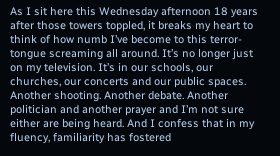As I sit here this Wednesday afternoon 18 years after those towers toppled, it breaks my heart to think of how numb I’ve become to this terror-tongue screaming all around. It’s no longer just on my television. It’s in our schools, our churches, our concerts and our public spaces. Another shooting. Another debate. Another politician and another prayer and I’m not sure either are being heard. And I confess that in my fluency, familiarity has fostered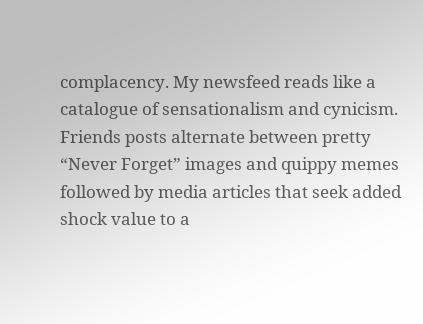complacency. My newsfeed reads like a catalogue of sensationalism and cynicism. Friends posts alternate between pretty “Never Forget” images and quippy memes followed by media articles that seek added shock value to a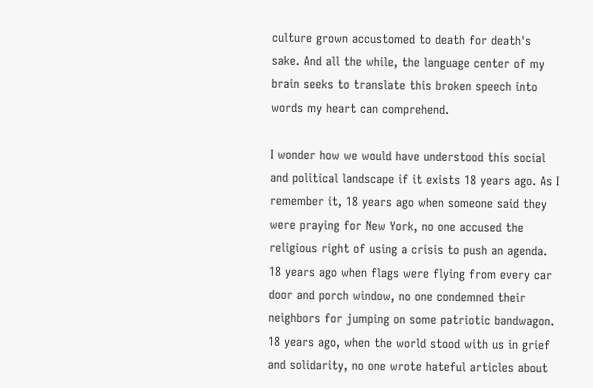culture grown accustomed to death for death's sake. And all the while, the language center of my brain seeks to translate this broken speech into words my heart can comprehend.

I wonder how we would have understood this social and political landscape if it exists 18 years ago. As I remember it, 18 years ago when someone said they were praying for New York, no one accused the religious right of using a crisis to push an agenda. 18 years ago when flags were flying from every car door and porch window, no one condemned their neighbors for jumping on some patriotic bandwagon. 18 years ago, when the world stood with us in grief and solidarity, no one wrote hateful articles about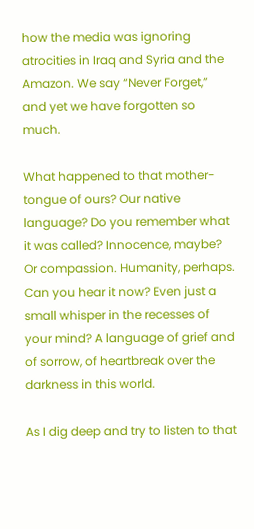how the media was ignoring atrocities in Iraq and Syria and the Amazon. We say “Never Forget,” and yet we have forgotten so much.

What happened to that mother-tongue of ours? Our native language? Do you remember what it was called? Innocence, maybe? Or compassion. Humanity, perhaps. Can you hear it now? Even just a small whisper in the recesses of your mind? A language of grief and of sorrow, of heartbreak over the darkness in this world.

As I dig deep and try to listen to that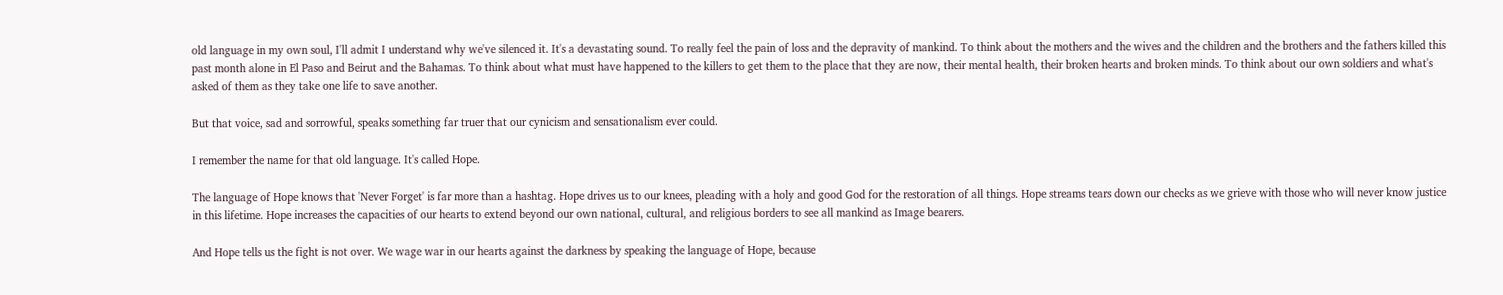old language in my own soul, I'll admit I understand why we've silenced it. It's a devastating sound. To really feel the pain of loss and the depravity of mankind. To think about the mothers and the wives and the children and the brothers and the fathers killed this past month alone in El Paso and Beirut and the Bahamas. To think about what must have happened to the killers to get them to the place that they are now, their mental health, their broken hearts and broken minds. To think about our own soldiers and what's asked of them as they take one life to save another.

But that voice, sad and sorrowful, speaks something far truer that our cynicism and sensationalism ever could.

I remember the name for that old language. It's called Hope.

The language of Hope knows that 'Never Forget' is far more than a hashtag. Hope drives us to our knees, pleading with a holy and good God for the restoration of all things. Hope streams tears down our checks as we grieve with those who will never know justice in this lifetime. Hope increases the capacities of our hearts to extend beyond our own national, cultural, and religious borders to see all mankind as Image bearers.

And Hope tells us the fight is not over. We wage war in our hearts against the darkness by speaking the language of Hope, because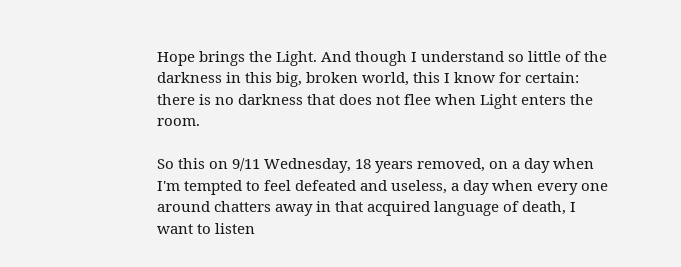Hope brings the Light. And though I understand so little of the darkness in this big, broken world, this I know for certain: there is no darkness that does not flee when Light enters the room.

So this on 9/11 Wednesday, 18 years removed, on a day when I'm tempted to feel defeated and useless, a day when every one around chatters away in that acquired language of death, I want to listen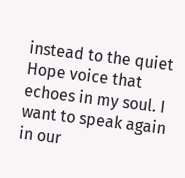instead to the quiet Hope voice that echoes in my soul. I want to speak again in our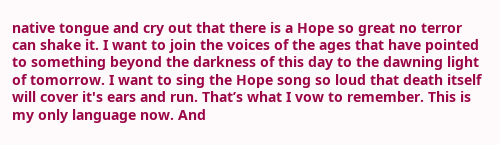native tongue and cry out that there is a Hope so great no terror can shake it. I want to join the voices of the ages that have pointed to something beyond the darkness of this day to the dawning light of tomorrow. I want to sing the Hope song so loud that death itself will cover it's ears and run. That’s what I vow to remember. This is my only language now. And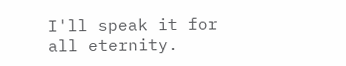I'll speak it for all eternity.